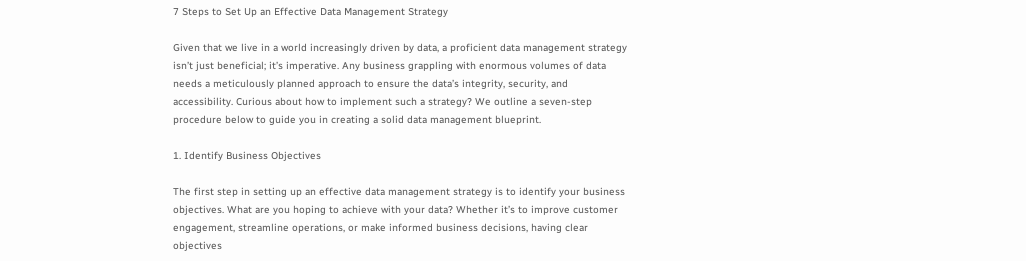7 Steps to Set Up an Effective Data Management Strategy

Given that we live in a world increasingly driven by data, a proficient data management strategy isn’t just beneficial; it’s imperative. Any business grappling with enormous volumes of data needs a meticulously planned approach to ensure the data’s integrity, security, and accessibility. Curious about how to implement such a strategy? We outline a seven-step procedure below to guide you in creating a solid data management blueprint.

1. Identify Business Objectives

The first step in setting up an effective data management strategy is to identify your business objectives. What are you hoping to achieve with your data? Whether it’s to improve customer engagement, streamline operations, or make informed business decisions, having clear objectives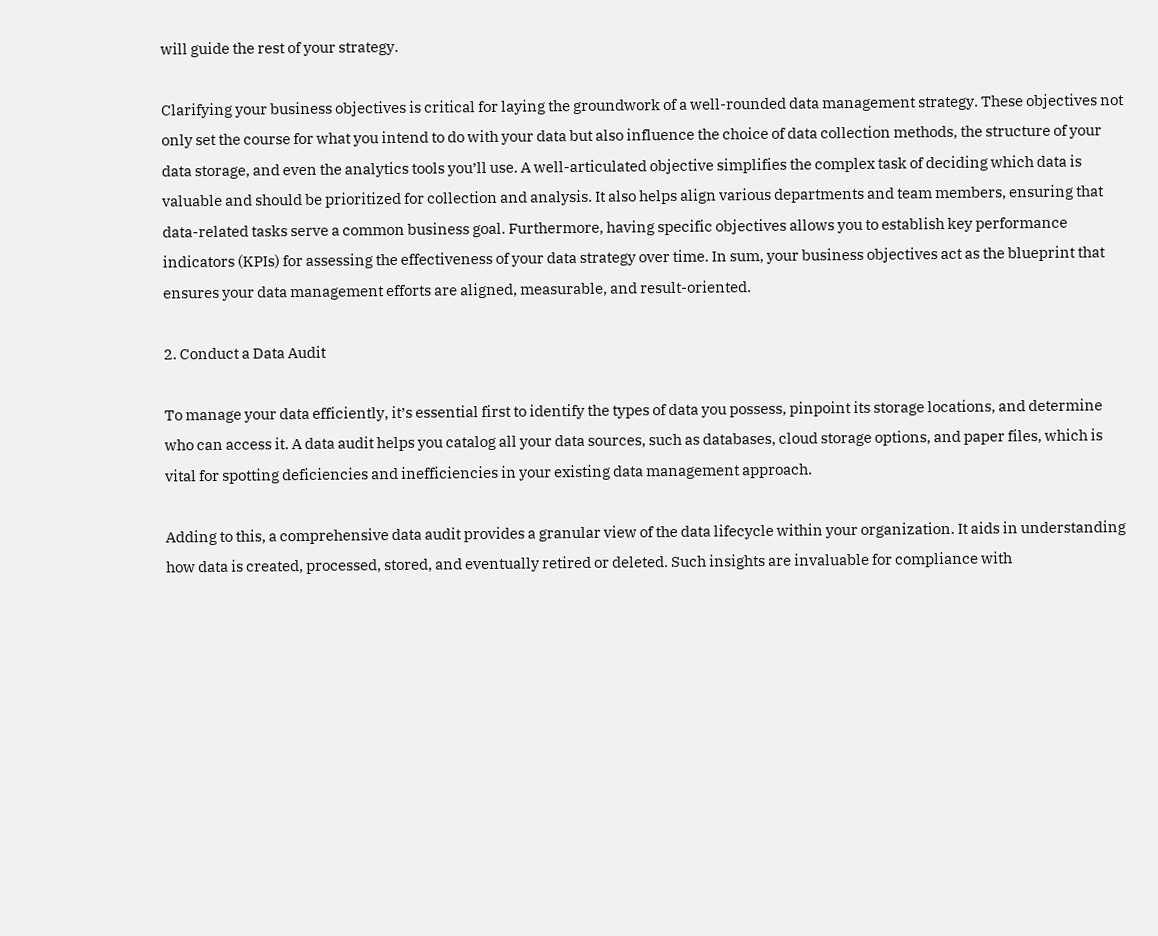will guide the rest of your strategy.

Clarifying your business objectives is critical for laying the groundwork of a well-rounded data management strategy. These objectives not only set the course for what you intend to do with your data but also influence the choice of data collection methods, the structure of your data storage, and even the analytics tools you’ll use. A well-articulated objective simplifies the complex task of deciding which data is valuable and should be prioritized for collection and analysis. It also helps align various departments and team members, ensuring that data-related tasks serve a common business goal. Furthermore, having specific objectives allows you to establish key performance indicators (KPIs) for assessing the effectiveness of your data strategy over time. In sum, your business objectives act as the blueprint that ensures your data management efforts are aligned, measurable, and result-oriented.

2. Conduct a Data Audit

To manage your data efficiently, it’s essential first to identify the types of data you possess, pinpoint its storage locations, and determine who can access it. A data audit helps you catalog all your data sources, such as databases, cloud storage options, and paper files, which is vital for spotting deficiencies and inefficiencies in your existing data management approach.

Adding to this, a comprehensive data audit provides a granular view of the data lifecycle within your organization. It aids in understanding how data is created, processed, stored, and eventually retired or deleted. Such insights are invaluable for compliance with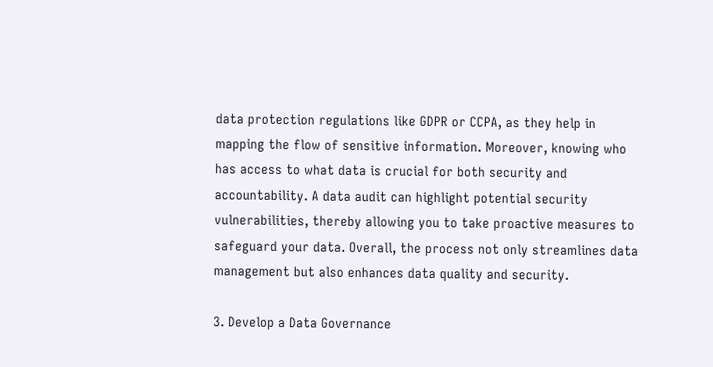data protection regulations like GDPR or CCPA, as they help in mapping the flow of sensitive information. Moreover, knowing who has access to what data is crucial for both security and accountability. A data audit can highlight potential security vulnerabilities, thereby allowing you to take proactive measures to safeguard your data. Overall, the process not only streamlines data management but also enhances data quality and security.

3. Develop a Data Governance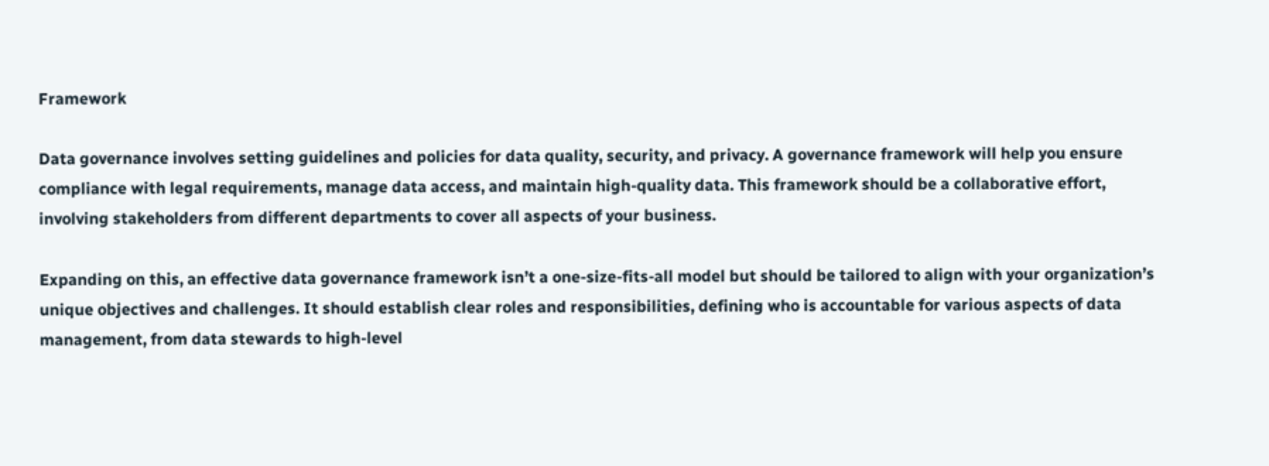Framework

Data governance involves setting guidelines and policies for data quality, security, and privacy. A governance framework will help you ensure compliance with legal requirements, manage data access, and maintain high-quality data. This framework should be a collaborative effort, involving stakeholders from different departments to cover all aspects of your business.

Expanding on this, an effective data governance framework isn’t a one-size-fits-all model but should be tailored to align with your organization’s unique objectives and challenges. It should establish clear roles and responsibilities, defining who is accountable for various aspects of data management, from data stewards to high-level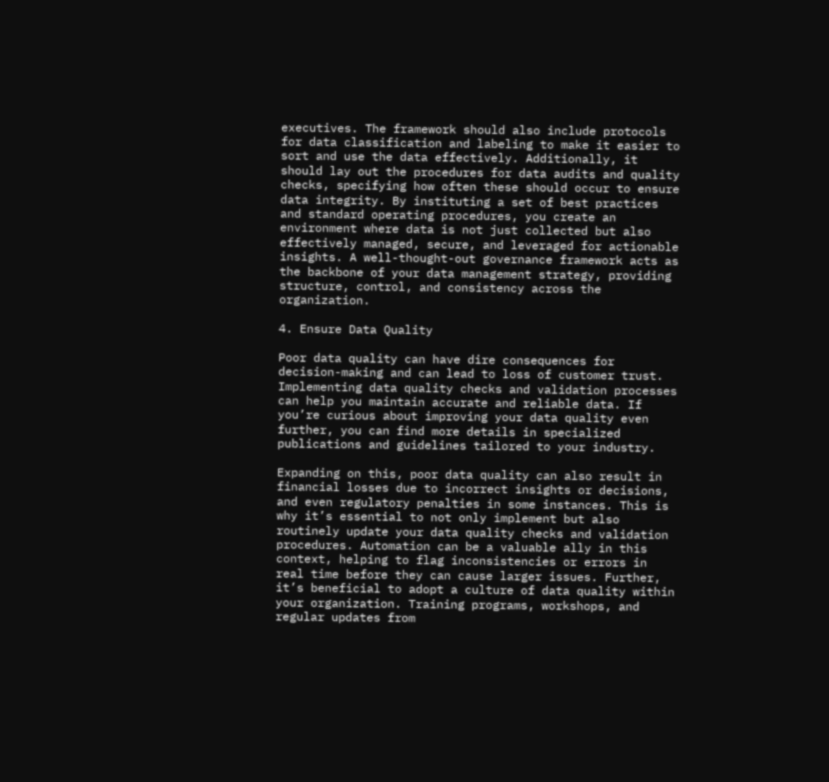executives. The framework should also include protocols for data classification and labeling to make it easier to sort and use the data effectively. Additionally, it should lay out the procedures for data audits and quality checks, specifying how often these should occur to ensure data integrity. By instituting a set of best practices and standard operating procedures, you create an environment where data is not just collected but also effectively managed, secure, and leveraged for actionable insights. A well-thought-out governance framework acts as the backbone of your data management strategy, providing structure, control, and consistency across the organization.

4. Ensure Data Quality

Poor data quality can have dire consequences for decision-making and can lead to loss of customer trust. Implementing data quality checks and validation processes can help you maintain accurate and reliable data. If you’re curious about improving your data quality even further, you can find more details in specialized publications and guidelines tailored to your industry.

Expanding on this, poor data quality can also result in financial losses due to incorrect insights or decisions, and even regulatory penalties in some instances. This is why it’s essential to not only implement but also routinely update your data quality checks and validation procedures. Automation can be a valuable ally in this context, helping to flag inconsistencies or errors in real time before they can cause larger issues. Further, it’s beneficial to adopt a culture of data quality within your organization. Training programs, workshops, and regular updates from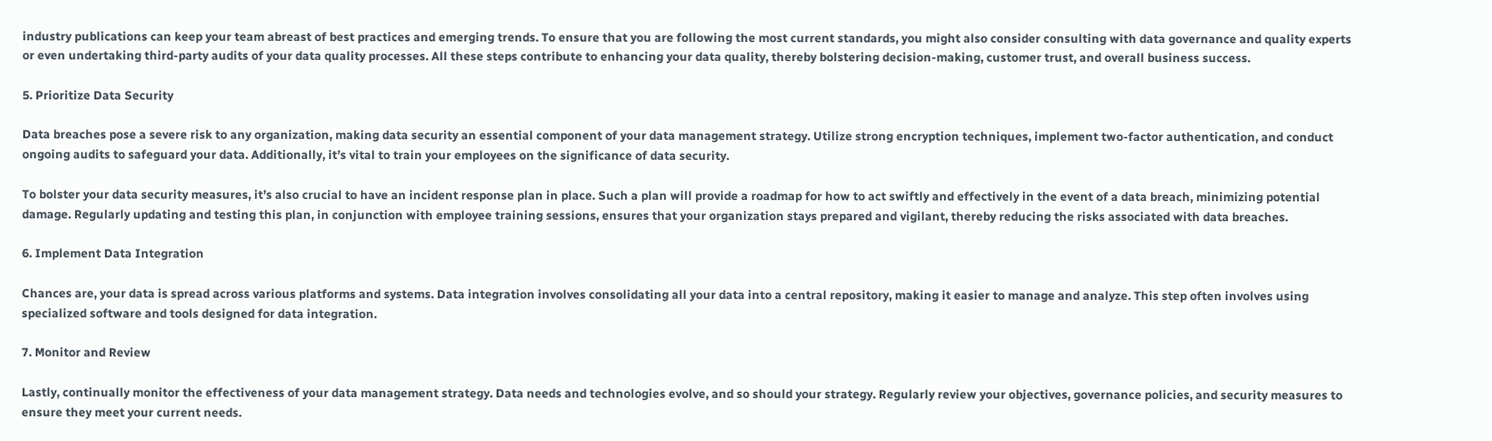industry publications can keep your team abreast of best practices and emerging trends. To ensure that you are following the most current standards, you might also consider consulting with data governance and quality experts or even undertaking third-party audits of your data quality processes. All these steps contribute to enhancing your data quality, thereby bolstering decision-making, customer trust, and overall business success.

5. Prioritize Data Security

Data breaches pose a severe risk to any organization, making data security an essential component of your data management strategy. Utilize strong encryption techniques, implement two-factor authentication, and conduct ongoing audits to safeguard your data. Additionally, it’s vital to train your employees on the significance of data security.

To bolster your data security measures, it’s also crucial to have an incident response plan in place. Such a plan will provide a roadmap for how to act swiftly and effectively in the event of a data breach, minimizing potential damage. Regularly updating and testing this plan, in conjunction with employee training sessions, ensures that your organization stays prepared and vigilant, thereby reducing the risks associated with data breaches.

6. Implement Data Integration

Chances are, your data is spread across various platforms and systems. Data integration involves consolidating all your data into a central repository, making it easier to manage and analyze. This step often involves using specialized software and tools designed for data integration.

7. Monitor and Review

Lastly, continually monitor the effectiveness of your data management strategy. Data needs and technologies evolve, and so should your strategy. Regularly review your objectives, governance policies, and security measures to ensure they meet your current needs.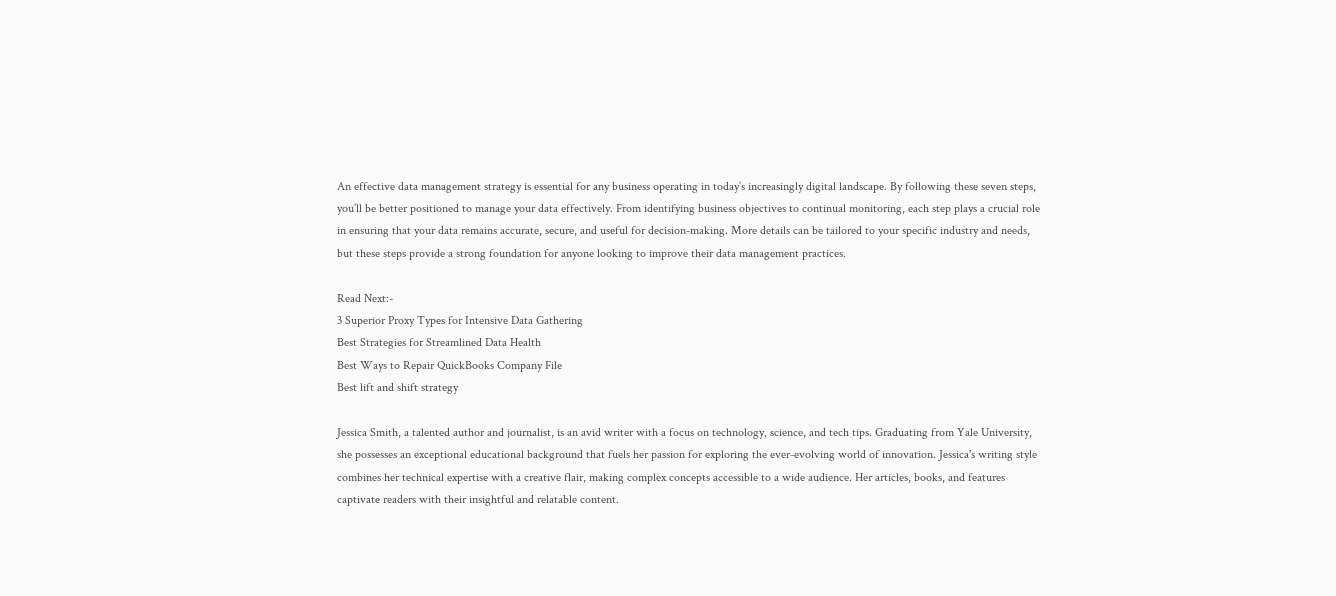An effective data management strategy is essential for any business operating in today’s increasingly digital landscape. By following these seven steps, you’ll be better positioned to manage your data effectively. From identifying business objectives to continual monitoring, each step plays a crucial role in ensuring that your data remains accurate, secure, and useful for decision-making. More details can be tailored to your specific industry and needs, but these steps provide a strong foundation for anyone looking to improve their data management practices.

Read Next:-
3 Superior Proxy Types for Intensive Data Gathering
Best Strategies for Streamlined Data Health
Best Ways to Repair QuickBooks Company File
Best lift and shift strategy

Jessica Smith, a talented author and journalist, is an avid writer with a focus on technology, science, and tech tips. Graduating from Yale University, she possesses an exceptional educational background that fuels her passion for exploring the ever-evolving world of innovation. Jessica's writing style combines her technical expertise with a creative flair, making complex concepts accessible to a wide audience. Her articles, books, and features captivate readers with their insightful and relatable content.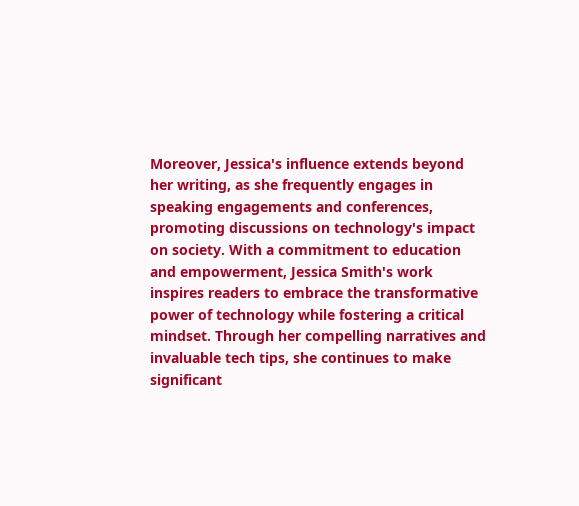Moreover, Jessica's influence extends beyond her writing, as she frequently engages in speaking engagements and conferences, promoting discussions on technology's impact on society. With a commitment to education and empowerment, Jessica Smith's work inspires readers to embrace the transformative power of technology while fostering a critical mindset. Through her compelling narratives and invaluable tech tips, she continues to make significant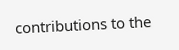contributions to the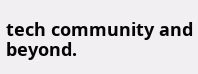tech community and beyond.